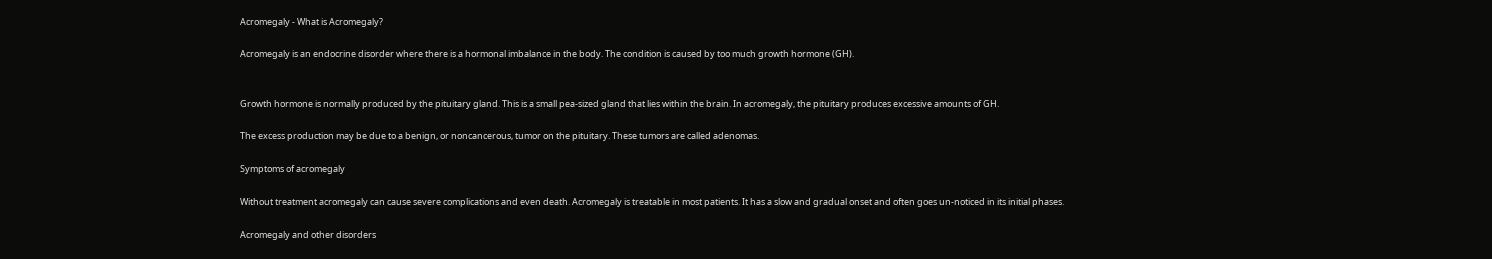Acromegaly - What is Acromegaly?

Acromegaly is an endocrine disorder where there is a hormonal imbalance in the body. The condition is caused by too much growth hormone (GH).


Growth hormone is normally produced by the pituitary gland. This is a small pea-sized gland that lies within the brain. In acromegaly, the pituitary produces excessive amounts of GH.

The excess production may be due to a benign, or noncancerous, tumor on the pituitary. These tumors are called adenomas.

Symptoms of acromegaly

Without treatment acromegaly can cause severe complications and even death. Acromegaly is treatable in most patients. It has a slow and gradual onset and often goes un-noticed in its initial phases.

Acromegaly and other disorders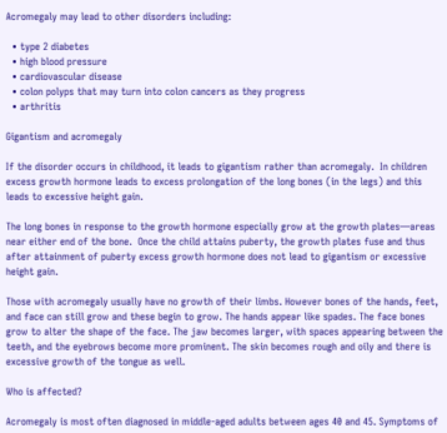Acromegaly may lead to other disorders including:

  • type 2 diabetes
  • high blood pressure
  • cardiovascular disease
  • colon polyps that may turn into colon cancers as they progress
  • arthritis

Gigantism and acromegaly

If the disorder occurs in childhood, it leads to gigantism rather than acromegaly.  In children excess growth hormone leads to excess prolongation of the long bones (in the legs) and this leads to excessive height gain.

The long bones in response to the growth hormone especially grow at the growth plates—areas near either end of the bone.  Once the child attains puberty, the growth plates fuse and thus after attainment of puberty excess growth hormone does not lead to gigantism or excessive height gain.

Those with acromegaly usually have no growth of their limbs. However bones of the hands, feet, and face can still grow and these begin to grow. The hands appear like spades. The face bones grow to alter the shape of the face. The jaw becomes larger, with spaces appearing between the teeth, and the eyebrows become more prominent. The skin becomes rough and oily and there is excessive growth of the tongue as well.

Who is affected?

Acromegaly is most often diagnosed in middle-aged adults between ages 40 and 45. Symptoms of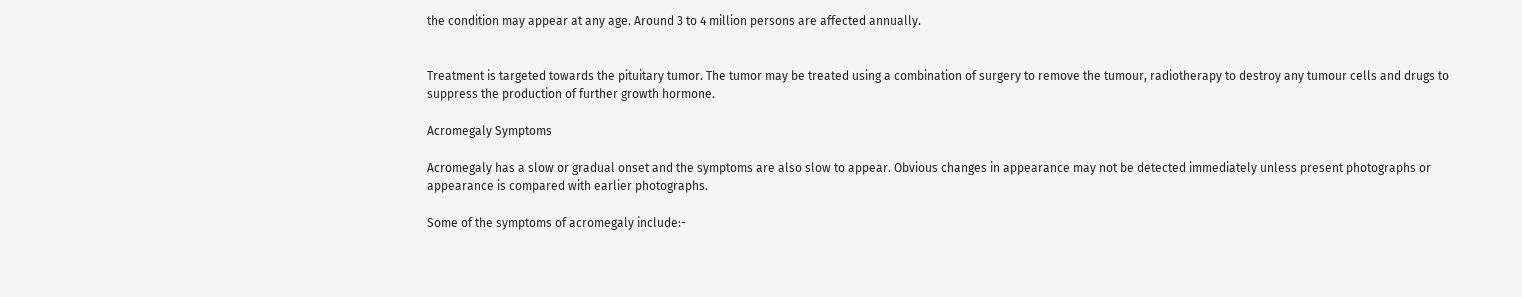the condition may appear at any age. Around 3 to 4 million persons are affected annually.


Treatment is targeted towards the pituitary tumor. The tumor may be treated using a combination of surgery to remove the tumour, radiotherapy to destroy any tumour cells and drugs to suppress the production of further growth hormone.

Acromegaly Symptoms

Acromegaly has a slow or gradual onset and the symptoms are also slow to appear. Obvious changes in appearance may not be detected immediately unless present photographs or appearance is compared with earlier photographs.

Some of the symptoms of acromegaly include:-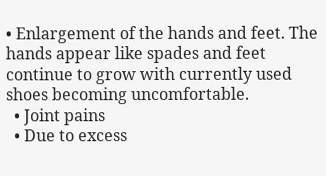• Enlargement of the hands and feet. The hands appear like spades and feet continue to grow with currently used shoes becoming uncomfortable.
  • Joint pains
  • Due to excess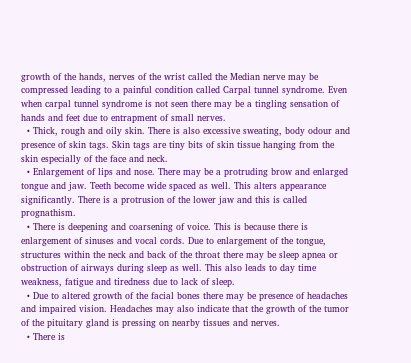growth of the hands, nerves of the wrist called the Median nerve may be compressed leading to a painful condition called Carpal tunnel syndrome. Even when carpal tunnel syndrome is not seen there may be a tingling sensation of hands and feet due to entrapment of small nerves.
  • Thick, rough and oily skin. There is also excessive sweating, body odour and presence of skin tags. Skin tags are tiny bits of skin tissue hanging from the skin especially of the face and neck.
  • Enlargement of lips and nose. There may be a protruding brow and enlarged tongue and jaw. Teeth become wide spaced as well. This alters appearance significantly. There is a protrusion of the lower jaw and this is called prognathism.
  • There is deepening and coarsening of voice. This is because there is enlargement of sinuses and vocal cords. Due to enlargement of the tongue, structures within the neck and back of the throat there may be sleep apnea or obstruction of airways during sleep as well. This also leads to day time weakness, fatigue and tiredness due to lack of sleep.
  • Due to altered growth of the facial bones there may be presence of headaches and impaired vision. Headaches may also indicate that the growth of the tumor of the pituitary gland is pressing on nearby tissues and nerves.
  • There is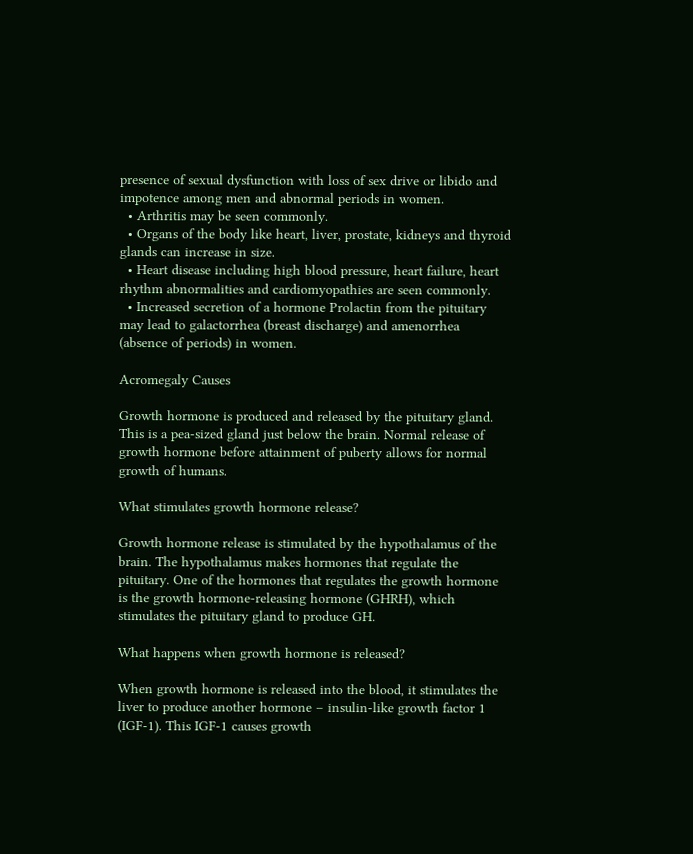presence of sexual dysfunction with loss of sex drive or libido and impotence among men and abnormal periods in women.
  • Arthritis may be seen commonly.
  • Organs of the body like heart, liver, prostate, kidneys and thyroid glands can increase in size.
  • Heart disease including high blood pressure, heart failure, heart rhythm abnormalities and cardiomyopathies are seen commonly.
  • Increased secretion of a hormone Prolactin from the pituitary may lead to galactorrhea (breast discharge) and amenorrhea (absence of periods) in women.

Acromegaly Causes

Growth hormone is produced and released by the pituitary gland. This is a pea-sized gland just below the brain. Normal release of growth hormone before attainment of puberty allows for normal growth of humans.

What stimulates growth hormone release?

Growth hormone release is stimulated by the hypothalamus of the brain. The hypothalamus makes hormones that regulate the pituitary. One of the hormones that regulates the growth hormone is the growth hormone-releasing hormone (GHRH), which stimulates the pituitary gland to produce GH.

What happens when growth hormone is released?

When growth hormone is released into the blood, it stimulates the liver to produce another hormone – insulin-like growth factor 1 (IGF-1). This IGF-1 causes growth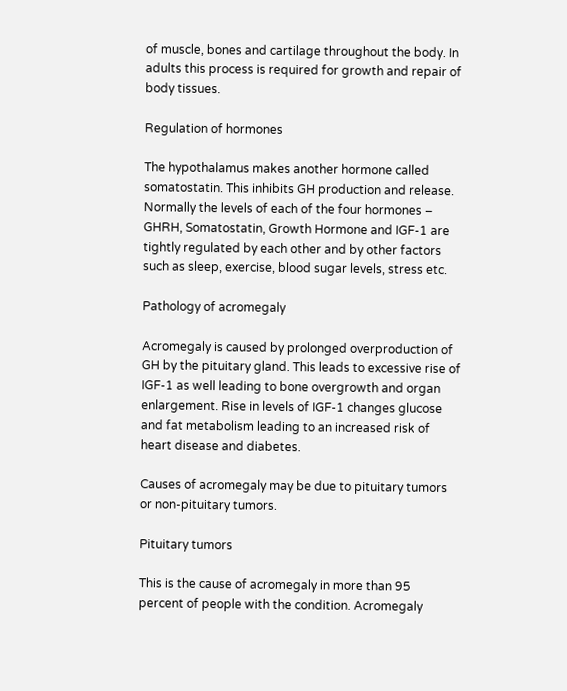of muscle, bones and cartilage throughout the body. In adults this process is required for growth and repair of body tissues.

Regulation of hormones

The hypothalamus makes another hormone called somatostatin. This inhibits GH production and release.  Normally the levels of each of the four hormones – GHRH, Somatostatin, Growth Hormone and IGF-1 are tightly regulated by each other and by other factors such as sleep, exercise, blood sugar levels, stress etc.

Pathology of acromegaly

Acromegaly is caused by prolonged overproduction of GH by the pituitary gland. This leads to excessive rise of IGF-1 as well leading to bone overgrowth and organ enlargement. Rise in levels of IGF-1 changes glucose and fat metabolism leading to an increased risk of heart disease and diabetes.

Causes of acromegaly may be due to pituitary tumors or non-pituitary tumors.

Pituitary tumors

This is the cause of acromegaly in more than 95 percent of people with the condition. Acromegaly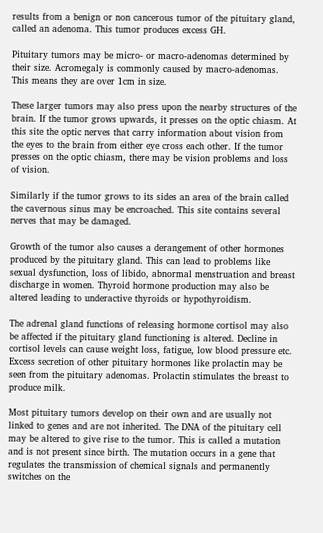results from a benign or non cancerous tumor of the pituitary gland, called an adenoma. This tumor produces excess GH.

Pituitary tumors may be micro- or macro-adenomas determined by their size. Acromegaly is commonly caused by macro-adenomas. This means they are over 1cm in size.

These larger tumors may also press upon the nearby structures of the brain. If the tumor grows upwards, it presses on the optic chiasm. At this site the optic nerves that carry information about vision from the eyes to the brain from either eye cross each other. If the tumor presses on the optic chiasm, there may be vision problems and loss of vision.

Similarly if the tumor grows to its sides an area of the brain called the cavernous sinus may be encroached. This site contains several nerves that may be damaged.

Growth of the tumor also causes a derangement of other hormones produced by the pituitary gland. This can lead to problems like sexual dysfunction, loss of libido, abnormal menstruation and breast discharge in women. Thyroid hormone production may also be altered leading to underactive thyroids or hypothyroidism.

The adrenal gland functions of releasing hormone cortisol may also be affected if the pituitary gland functioning is altered. Decline in cortisol levels can cause weight loss, fatigue, low blood pressure etc. Excess secretion of other pituitary hormones like prolactin may be seen from the pituitary adenomas. Prolactin stimulates the breast to produce milk.

Most pituitary tumors develop on their own and are usually not linked to genes and are not inherited. The DNA of the pituitary cell may be altered to give rise to the tumor. This is called a mutation and is not present since birth. The mutation occurs in a gene that regulates the transmission of chemical signals and permanently switches on the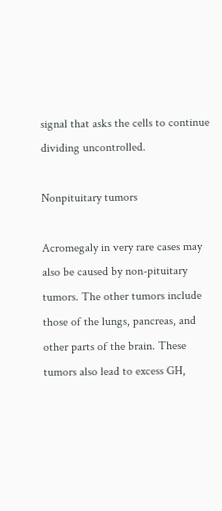signal that asks the cells to continue dividing uncontrolled.

Nonpituitary tumors

Acromegaly in very rare cases may also be caused by non-pituitary tumors. The other tumors include those of the lungs, pancreas, and other parts of the brain. These tumors also lead to excess GH,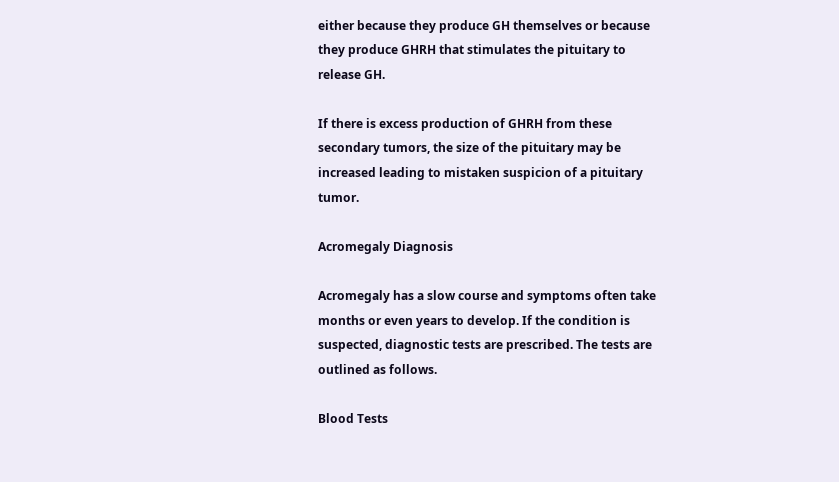either because they produce GH themselves or because they produce GHRH that stimulates the pituitary to release GH.

If there is excess production of GHRH from these secondary tumors, the size of the pituitary may be increased leading to mistaken suspicion of a pituitary tumor.

Acromegaly Diagnosis

Acromegaly has a slow course and symptoms often take months or even years to develop. If the condition is suspected, diagnostic tests are prescribed. The tests are outlined as follows.

Blood Tests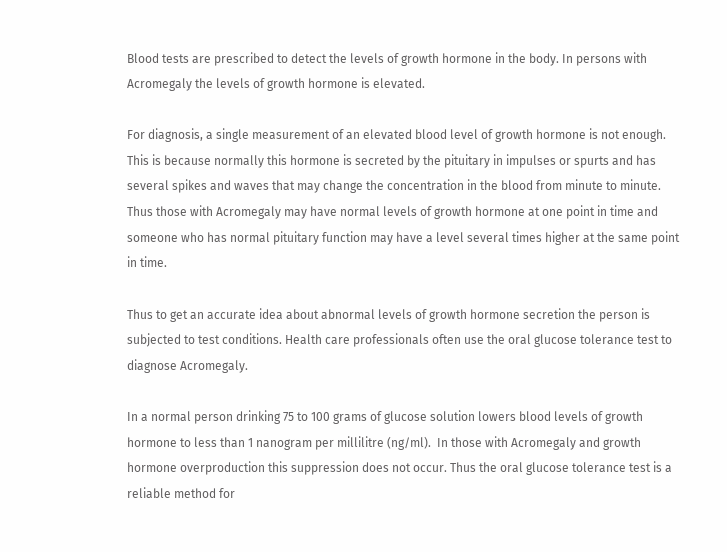Blood tests are prescribed to detect the levels of growth hormone in the body. In persons with Acromegaly the levels of growth hormone is elevated.

For diagnosis, a single measurement of an elevated blood level of growth hormone is not enough. This is because normally this hormone is secreted by the pituitary in impulses or spurts and has several spikes and waves that may change the concentration in the blood from minute to minute. Thus those with Acromegaly may have normal levels of growth hormone at one point in time and someone who has normal pituitary function may have a level several times higher at the same point in time.

Thus to get an accurate idea about abnormal levels of growth hormone secretion the person is subjected to test conditions. Health care professionals often use the oral glucose tolerance test to diagnose Acromegaly.

In a normal person drinking 75 to 100 grams of glucose solution lowers blood levels of growth hormone to less than 1 nanogram per millilitre (ng/ml).  In those with Acromegaly and growth hormone overproduction this suppression does not occur. Thus the oral glucose tolerance test is a reliable method for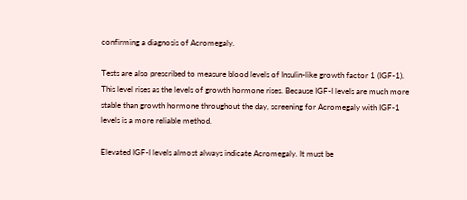confirming a diagnosis of Acromegaly.

Tests are also prescribed to measure blood levels of Insulin-like growth factor 1 (IGF-1). This level rises as the levels of growth hormone rises. Because IGF-I levels are much more stable than growth hormone throughout the day, screening for Acromegaly with IGF-1 levels is a more reliable method.

Elevated IGF-I levels almost always indicate Acromegaly. It must be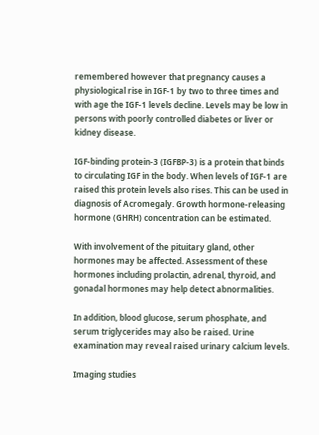remembered however that pregnancy causes a physiological rise in IGF-1 by two to three times and with age the IGF-1 levels decline. Levels may be low in persons with poorly controlled diabetes or liver or kidney disease.

IGF-binding protein-3 (IGFBP-3) is a protein that binds to circulating IGF in the body. When levels of IGF-1 are raised this protein levels also rises. This can be used in diagnosis of Acromegaly. Growth hormone-releasing hormone (GHRH) concentration can be estimated.

With involvement of the pituitary gland, other hormones may be affected. Assessment of these hormones including prolactin, adrenal, thyroid, and gonadal hormones may help detect abnormalities.

In addition, blood glucose, serum phosphate, and serum triglycerides may also be raised. Urine examination may reveal raised urinary calcium levels.

Imaging studies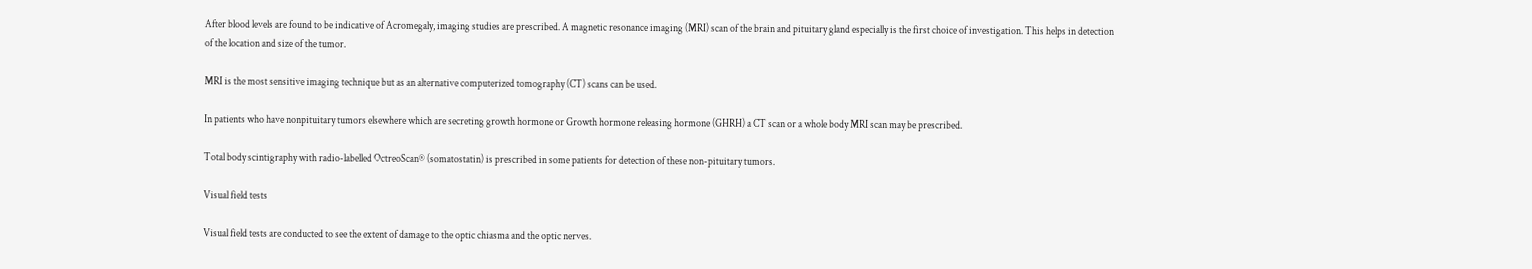After blood levels are found to be indicative of Acromegaly, imaging studies are prescribed. A magnetic resonance imaging (MRI) scan of the brain and pituitary gland especially is the first choice of investigation. This helps in detection of the location and size of the tumor.

MRI is the most sensitive imaging technique but as an alternative computerized tomography (CT) scans can be used.

In patients who have nonpituitary tumors elsewhere which are secreting growth hormone or Growth hormone releasing hormone (GHRH) a CT scan or a whole body MRI scan may be prescribed.

Total body scintigraphy with radio-labelled OctreoScan® (somatostatin) is prescribed in some patients for detection of these non-pituitary tumors.

Visual field tests

Visual field tests are conducted to see the extent of damage to the optic chiasma and the optic nerves.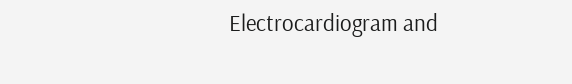Electrocardiogram and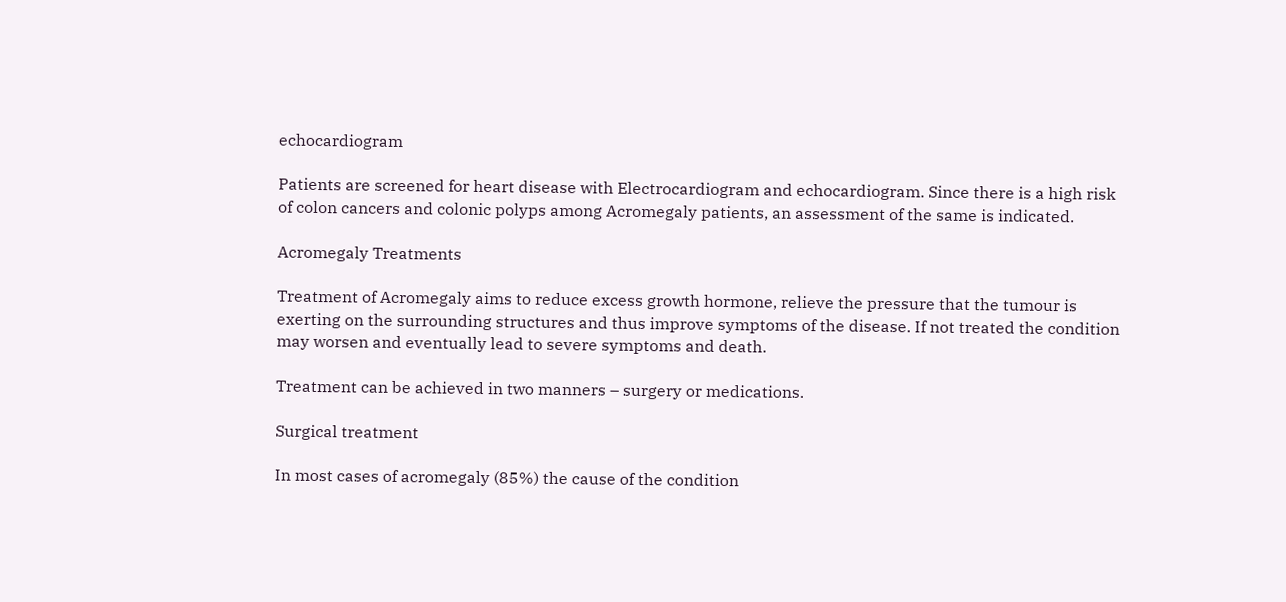echocardiogram

Patients are screened for heart disease with Electrocardiogram and echocardiogram. Since there is a high risk of colon cancers and colonic polyps among Acromegaly patients, an assessment of the same is indicated.

Acromegaly Treatments

Treatment of Acromegaly aims to reduce excess growth hormone, relieve the pressure that the tumour is exerting on the surrounding structures and thus improve symptoms of the disease. If not treated the condition may worsen and eventually lead to severe symptoms and death.

Treatment can be achieved in two manners – surgery or medications.

Surgical treatment

In most cases of acromegaly (85%) the cause of the condition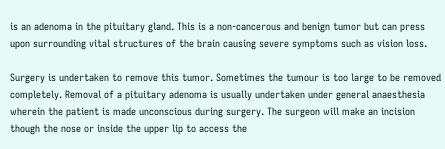is an adenoma in the pituitary gland. This is a non-cancerous and benign tumor but can press upon surrounding vital structures of the brain causing severe symptoms such as vision loss.

Surgery is undertaken to remove this tumor. Sometimes the tumour is too large to be removed completely. Removal of a pituitary adenoma is usually undertaken under general anaesthesia wherein the patient is made unconscious during surgery. The surgeon will make an incision though the nose or inside the upper lip to access the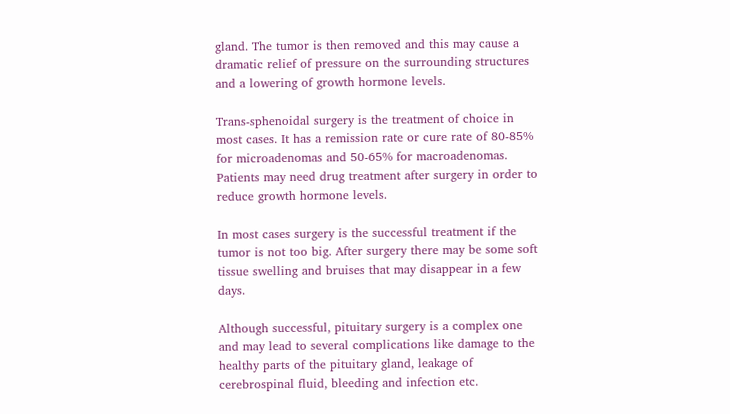gland. The tumor is then removed and this may cause a dramatic relief of pressure on the surrounding structures and a lowering of growth hormone levels.

Trans-sphenoidal surgery is the treatment of choice in most cases. It has a remission rate or cure rate of 80-85% for microadenomas and 50-65% for macroadenomas. Patients may need drug treatment after surgery in order to reduce growth hormone levels.

In most cases surgery is the successful treatment if the tumor is not too big. After surgery there may be some soft tissue swelling and bruises that may disappear in a few days.

Although successful, pituitary surgery is a complex one and may lead to several complications like damage to the healthy parts of the pituitary gland, leakage of cerebrospinal fluid, bleeding and infection etc.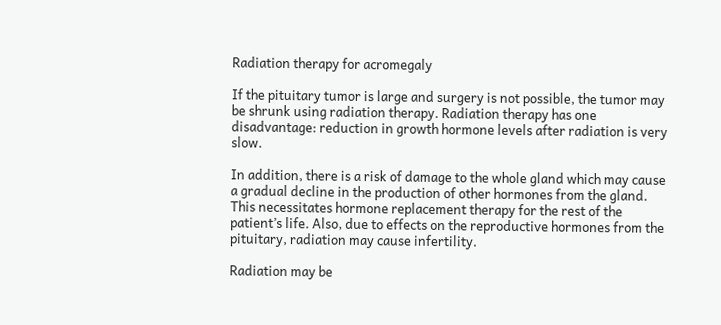Radiation therapy for acromegaly

If the pituitary tumor is large and surgery is not possible, the tumor may be shrunk using radiation therapy. Radiation therapy has one disadvantage: reduction in growth hormone levels after radiation is very slow.

In addition, there is a risk of damage to the whole gland which may cause a gradual decline in the production of other hormones from the gland. This necessitates hormone replacement therapy for the rest of the patient’s life. Also, due to effects on the reproductive hormones from the pituitary, radiation may cause infertility.

Radiation may be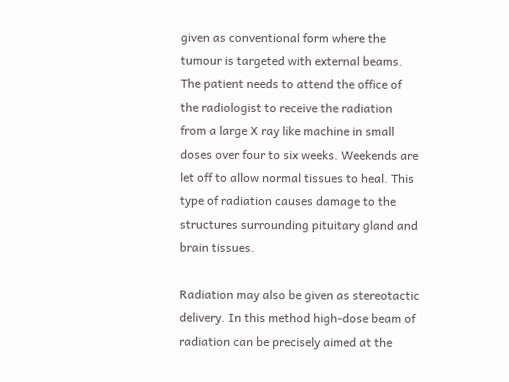given as conventional form where the tumour is targeted with external beams. The patient needs to attend the office of the radiologist to receive the radiation from a large X ray like machine in small doses over four to six weeks. Weekends are let off to allow normal tissues to heal. This type of radiation causes damage to the structures surrounding pituitary gland and brain tissues.

Radiation may also be given as stereotactic delivery. In this method high-dose beam of radiation can be precisely aimed at the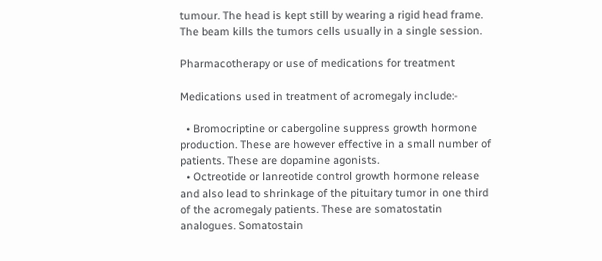tumour. The head is kept still by wearing a rigid head frame. The beam kills the tumors cells usually in a single session.

Pharmacotherapy or use of medications for treatment

Medications used in treatment of acromegaly include:-

  • Bromocriptine or cabergoline suppress growth hormone production. These are however effective in a small number of patients. These are dopamine agonists.
  • Octreotide or lanreotide control growth hormone release and also lead to shrinkage of the pituitary tumor in one third of the acromegaly patients. These are somatostatin analogues. Somatostain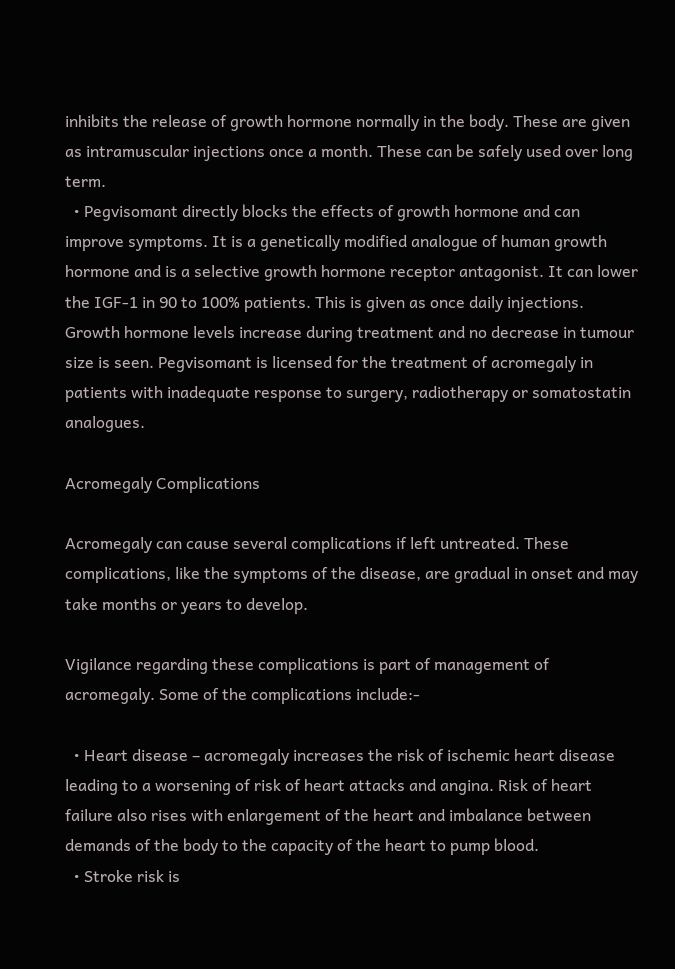inhibits the release of growth hormone normally in the body. These are given as intramuscular injections once a month. These can be safely used over long term.
  • Pegvisomant directly blocks the effects of growth hormone and can improve symptoms. It is a genetically modified analogue of human growth hormone and is a selective growth hormone receptor antagonist. It can lower the IGF-1 in 90 to 100% patients. This is given as once daily injections. Growth hormone levels increase during treatment and no decrease in tumour size is seen. Pegvisomant is licensed for the treatment of acromegaly in patients with inadequate response to surgery, radiotherapy or somatostatin analogues.

Acromegaly Complications

Acromegaly can cause several complications if left untreated. These complications, like the symptoms of the disease, are gradual in onset and may take months or years to develop.

Vigilance regarding these complications is part of management of acromegaly. Some of the complications include:-

  • Heart disease – acromegaly increases the risk of ischemic heart disease leading to a worsening of risk of heart attacks and angina. Risk of heart failure also rises with enlargement of the heart and imbalance between demands of the body to the capacity of the heart to pump blood.
  • Stroke risk is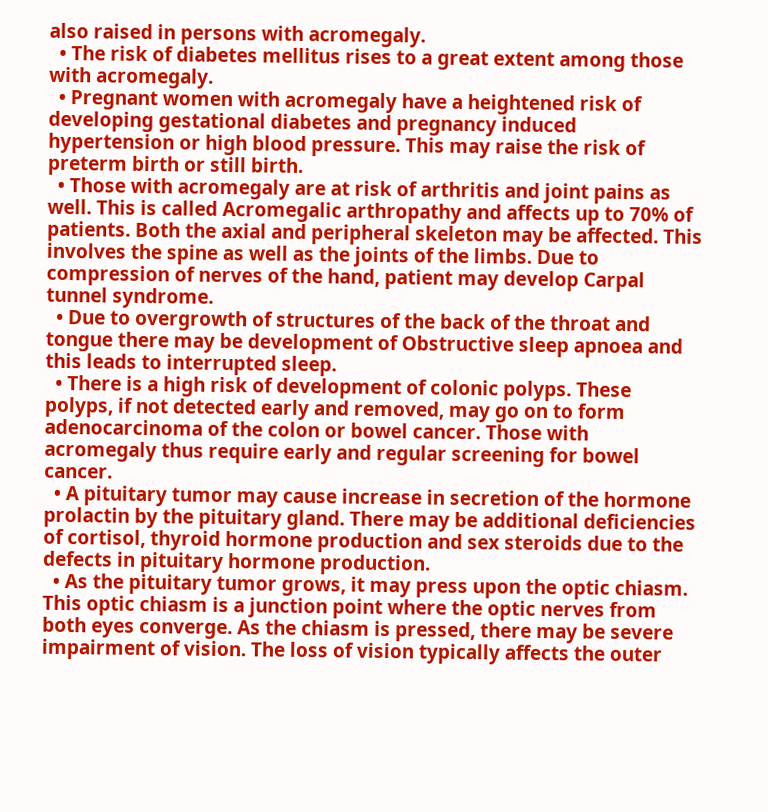also raised in persons with acromegaly.
  • The risk of diabetes mellitus rises to a great extent among those with acromegaly.
  • Pregnant women with acromegaly have a heightened risk of developing gestational diabetes and pregnancy induced hypertension or high blood pressure. This may raise the risk of preterm birth or still birth.
  • Those with acromegaly are at risk of arthritis and joint pains as well. This is called Acromegalic arthropathy and affects up to 70% of patients. Both the axial and peripheral skeleton may be affected. This involves the spine as well as the joints of the limbs. Due to compression of nerves of the hand, patient may develop Carpal tunnel syndrome.
  • Due to overgrowth of structures of the back of the throat and tongue there may be development of Obstructive sleep apnoea and this leads to interrupted sleep.
  • There is a high risk of development of colonic polyps. These polyps, if not detected early and removed, may go on to form adenocarcinoma of the colon or bowel cancer. Those with acromegaly thus require early and regular screening for bowel cancer.
  • A pituitary tumor may cause increase in secretion of the hormone prolactin by the pituitary gland. There may be additional deficiencies of cortisol, thyroid hormone production and sex steroids due to the defects in pituitary hormone production.
  • As the pituitary tumor grows, it may press upon the optic chiasm. This optic chiasm is a junction point where the optic nerves from both eyes converge. As the chiasm is pressed, there may be severe impairment of vision. The loss of vision typically affects the outer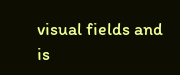visual fields and is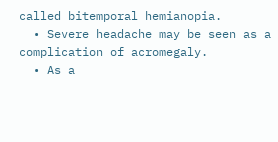called bitemporal hemianopia.
  • Severe headache may be seen as a complication of acromegaly.
  • As a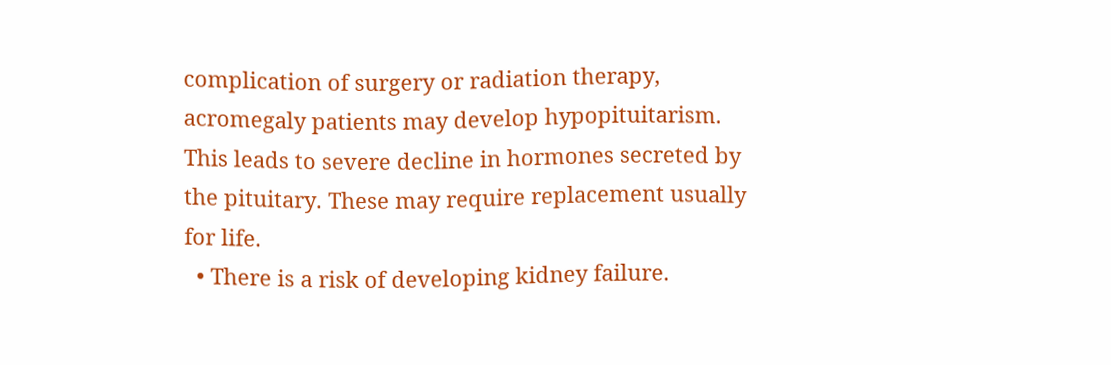complication of surgery or radiation therapy, acromegaly patients may develop hypopituitarism. This leads to severe decline in hormones secreted by the pituitary. These may require replacement usually for life.
  • There is a risk of developing kidney failure.